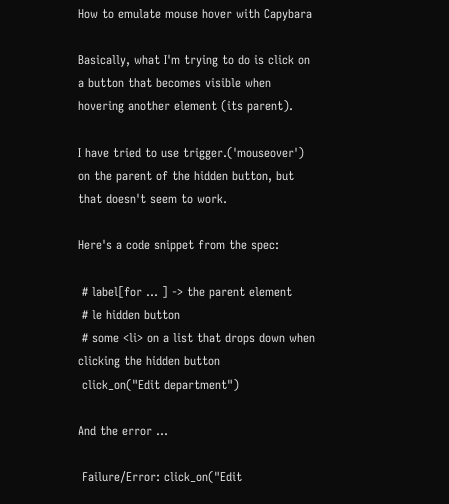How to emulate mouse hover with Capybara

Basically, what I'm trying to do is click on a button that becomes visible when hovering another element (its parent).

I have tried to use trigger.('mouseover') on the parent of the hidden button, but that doesn't seem to work.

Here's a code snippet from the spec:

 # label[for ... ] -> the parent element
 # le hidden button
 # some <li> on a list that drops down when clicking the hidden button
 click_on("Edit department")

And the error ...

 Failure/Error: click_on("Edit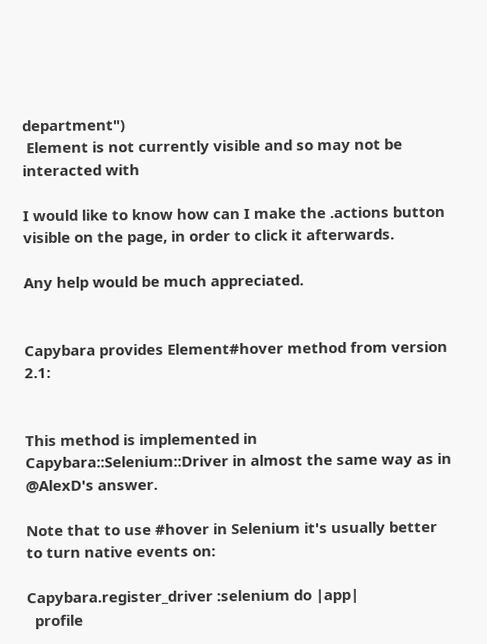department")
 Element is not currently visible and so may not be interacted with

I would like to know how can I make the .actions button visible on the page, in order to click it afterwards.

Any help would be much appreciated.


Capybara provides Element#hover method from version 2.1:


This method is implemented in Capybara::Selenium::Driver in almost the same way as in @AlexD's answer.

Note that to use #hover in Selenium it's usually better to turn native events on:

Capybara.register_driver :selenium do |app|
  profile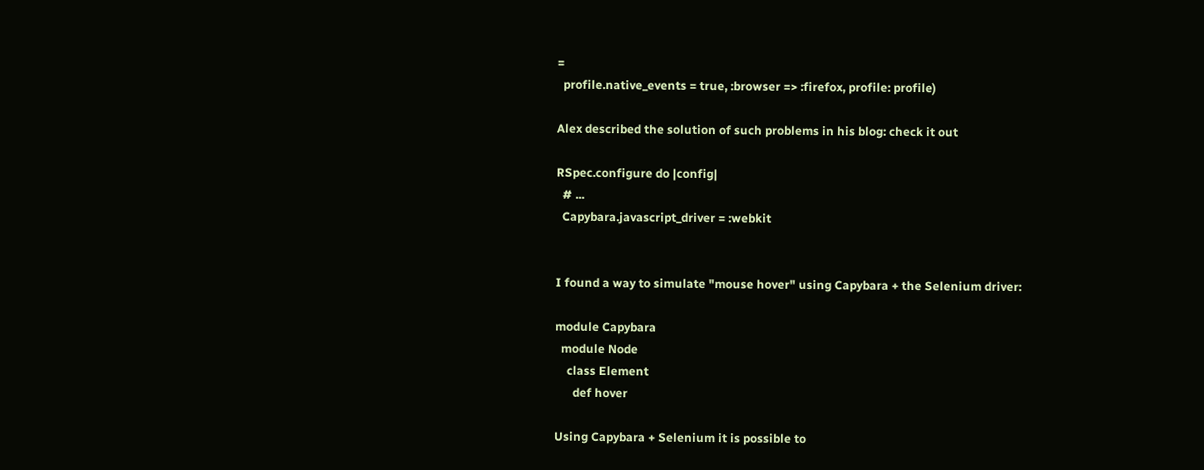=
  profile.native_events = true, :browser => :firefox, profile: profile)

Alex described the solution of such problems in his blog: check it out

RSpec.configure do |config|
  # ...
  Capybara.javascript_driver = :webkit


I found a way to simulate "mouse hover" using Capybara + the Selenium driver:

module Capybara
  module Node
    class Element
      def hover

Using Capybara + Selenium it is possible to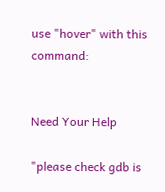use "hover" with this command:


Need Your Help

"please check gdb is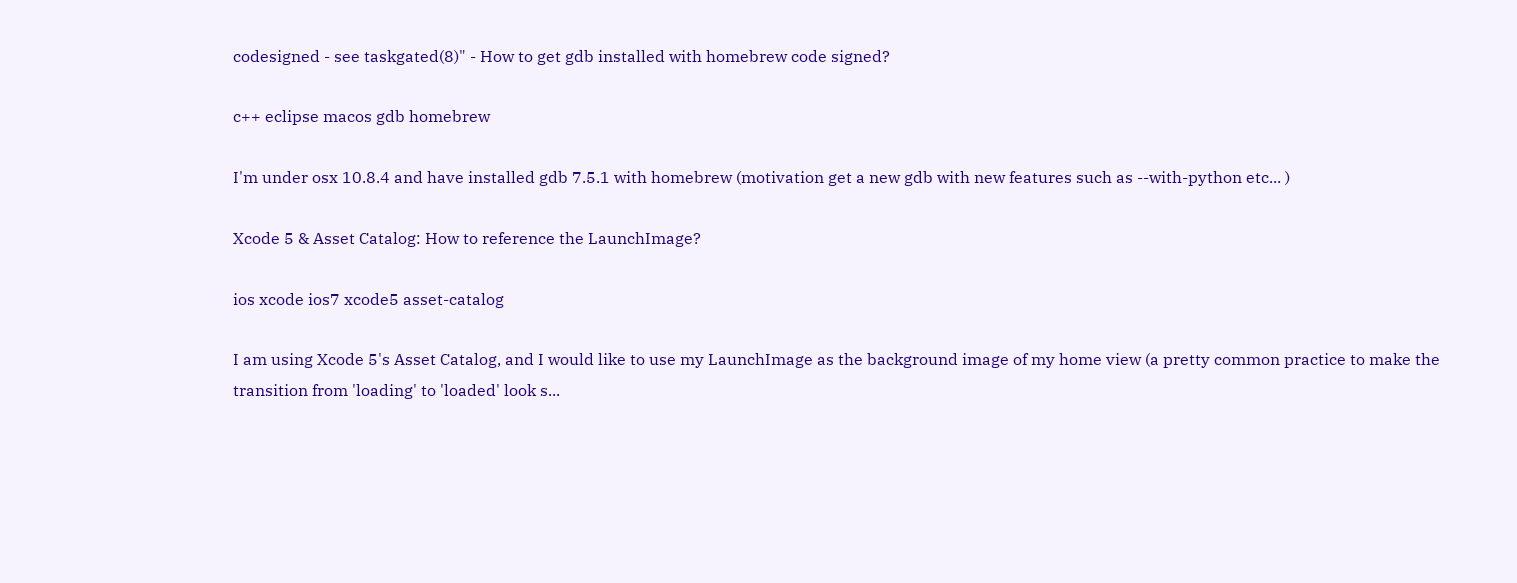codesigned - see taskgated(8)" - How to get gdb installed with homebrew code signed?

c++ eclipse macos gdb homebrew

I'm under osx 10.8.4 and have installed gdb 7.5.1 with homebrew (motivation get a new gdb with new features such as --with-python etc... )

Xcode 5 & Asset Catalog: How to reference the LaunchImage?

ios xcode ios7 xcode5 asset-catalog

I am using Xcode 5's Asset Catalog, and I would like to use my LaunchImage as the background image of my home view (a pretty common practice to make the transition from 'loading' to 'loaded' look s...